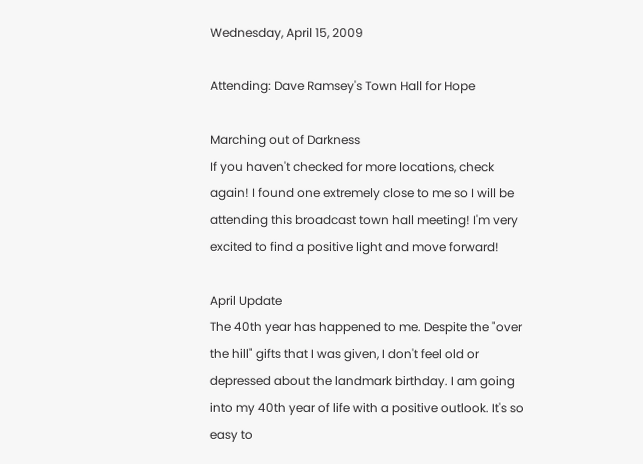Wednesday, April 15, 2009

Attending: Dave Ramsey's Town Hall for Hope

Marching out of Darkness
If you haven't checked for more locations, check again! I found one extremely close to me so I will be attending this broadcast town hall meeting! I'm very excited to find a positive light and move forward!

April Update
The 40th year has happened to me. Despite the "over the hill" gifts that I was given, I don't feel old or depressed about the landmark birthday. I am going into my 40th year of life with a positive outlook. It's so easy to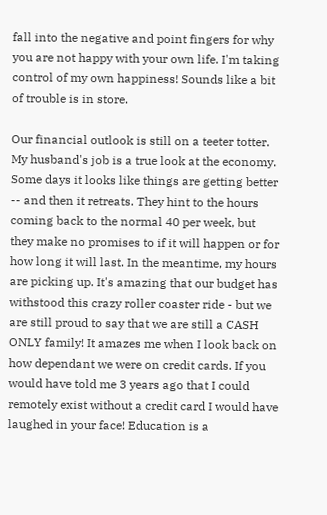fall into the negative and point fingers for why you are not happy with your own life. I'm taking control of my own happiness! Sounds like a bit of trouble is in store.

Our financial outlook is still on a teeter totter. My husband's job is a true look at the economy. Some days it looks like things are getting better -- and then it retreats. They hint to the hours coming back to the normal 40 per week, but they make no promises to if it will happen or for how long it will last. In the meantime, my hours are picking up. It's amazing that our budget has withstood this crazy roller coaster ride - but we are still proud to say that we are still a CASH ONLY family! It amazes me when I look back on how dependant we were on credit cards. If you would have told me 3 years ago that I could remotely exist without a credit card I would have laughed in your face! Education is a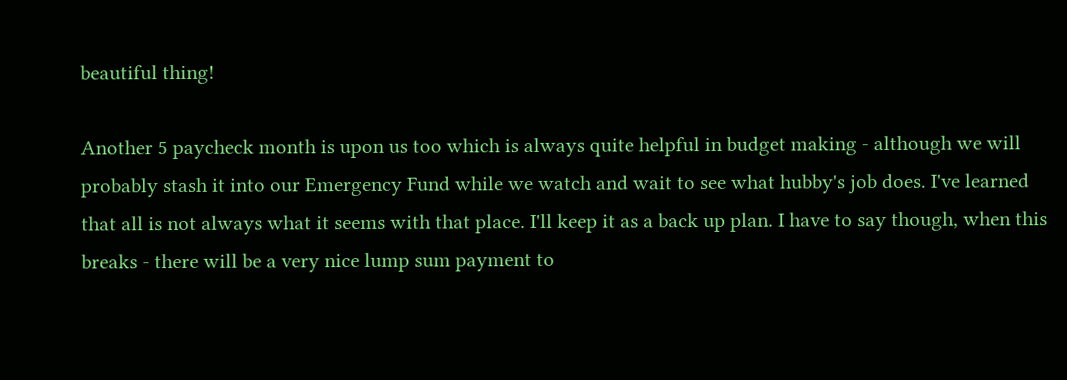beautiful thing!

Another 5 paycheck month is upon us too which is always quite helpful in budget making - although we will probably stash it into our Emergency Fund while we watch and wait to see what hubby's job does. I've learned that all is not always what it seems with that place. I'll keep it as a back up plan. I have to say though, when this breaks - there will be a very nice lump sum payment to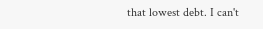that lowest debt. I can't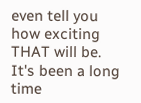even tell you how exciting THAT will be. It's been a long time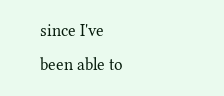since I've been able to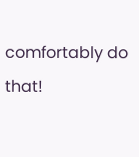comfortably do that!